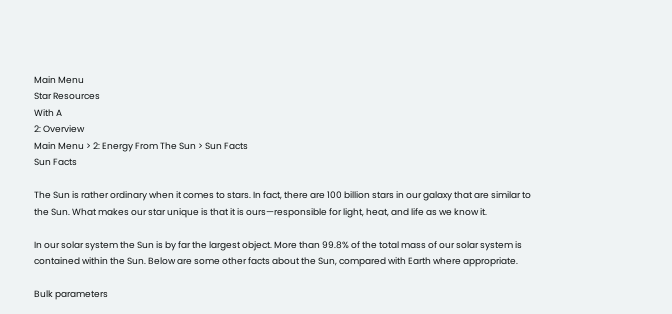Main Menu
Star Resources
With A
2: Overview
Main Menu > 2: Energy From The Sun > Sun Facts
Sun Facts

The Sun is rather ordinary when it comes to stars. In fact, there are 100 billion stars in our galaxy that are similar to the Sun. What makes our star unique is that it is ours—responsible for light, heat, and life as we know it.

In our solar system the Sun is by far the largest object. More than 99.8% of the total mass of our solar system is contained within the Sun. Below are some other facts about the Sun, compared with Earth where appropriate.

Bulk parameters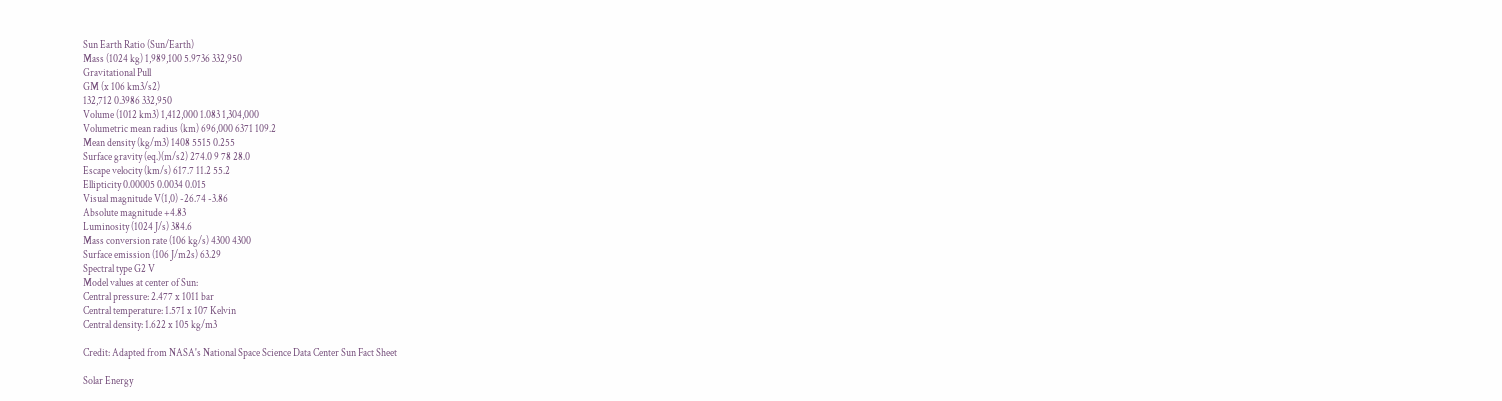Sun Earth Ratio (Sun/Earth)
Mass (1024 kg) 1,989,100 5.9736 332,950
Gravitational Pull
GM (x 106 km3/s2)
132,712 0.3986 332,950
Volume (1012 km3) 1,412,000 1.083 1,304,000
Volumetric mean radius (km) 696,000 6371 109.2
Mean density (kg/m3) 1408 5515 0.255
Surface gravity (eq.)(m/s2) 274.0 9 78 28.0
Escape velocity (km/s) 617.7 11.2 55.2
Ellipticity 0.00005 0.0034 0.015
Visual magnitude V(1,0) -26.74 -3.86
Absolute magnitude +4.83
Luminosity (1024 J/s) 384.6
Mass conversion rate (106 kg/s) 4300 4300
Surface emission (106 J/m2s) 63.29
Spectral type G2 V
Model values at center of Sun:
Central pressure: 2.477 x 1011 bar
Central temperature: 1.571 x 107 Kelvin
Central density: 1.622 x 105 kg/m3

Credit: Adapted from NASA's National Space Science Data Center Sun Fact Sheet

Solar Energy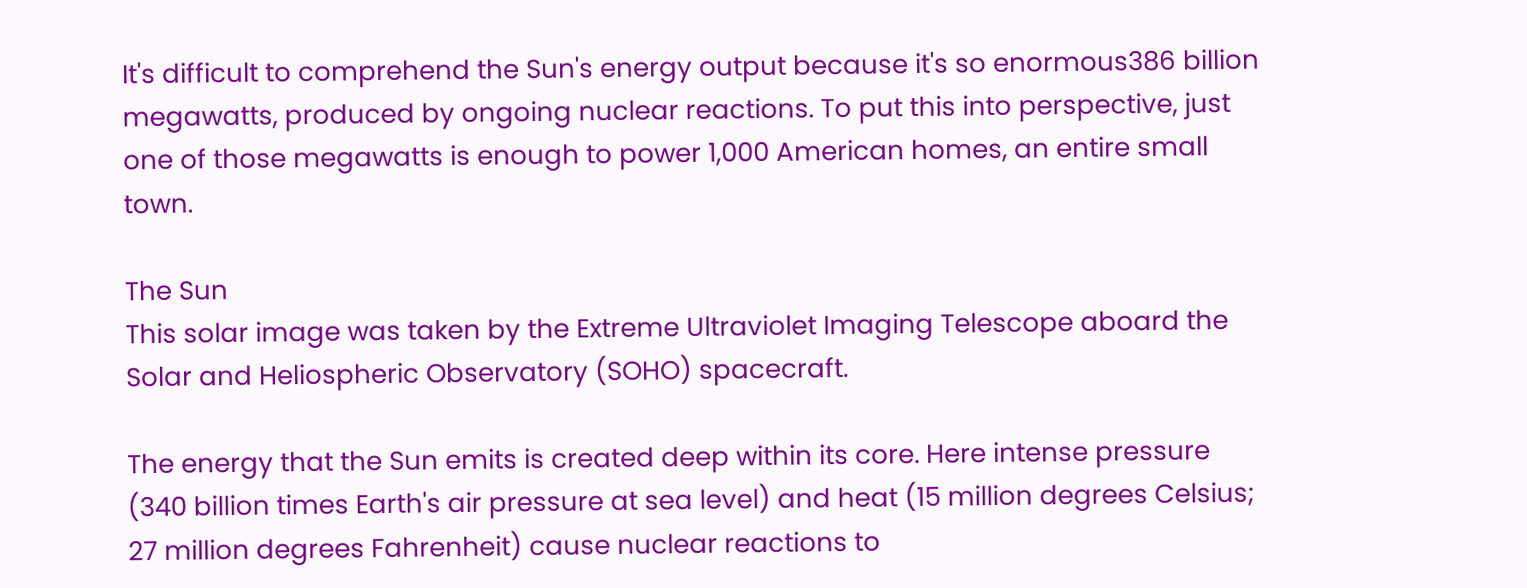It's difficult to comprehend the Sun's energy output because it's so enormous386 billion megawatts, produced by ongoing nuclear reactions. To put this into perspective, just one of those megawatts is enough to power 1,000 American homes, an entire small town.

The Sun
This solar image was taken by the Extreme Ultraviolet Imaging Telescope aboard the Solar and Heliospheric Observatory (SOHO) spacecraft.

The energy that the Sun emits is created deep within its core. Here intense pressure (340 billion times Earth's air pressure at sea level) and heat (15 million degrees Celsius; 27 million degrees Fahrenheit) cause nuclear reactions to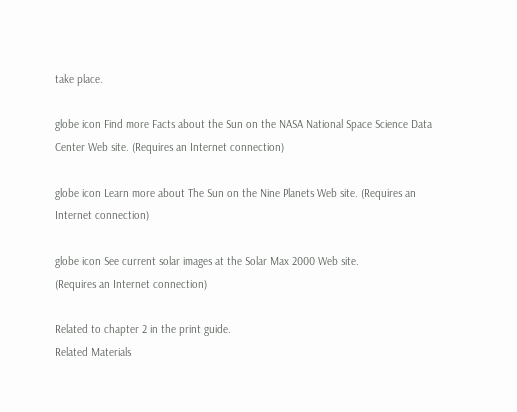take place.

globe icon Find more Facts about the Sun on the NASA National Space Science Data Center Web site. (Requires an Internet connection)

globe icon Learn more about The Sun on the Nine Planets Web site. (Requires an Internet connection)

globe icon See current solar images at the Solar Max 2000 Web site.
(Requires an Internet connection)

Related to chapter 2 in the print guide.
Related Materials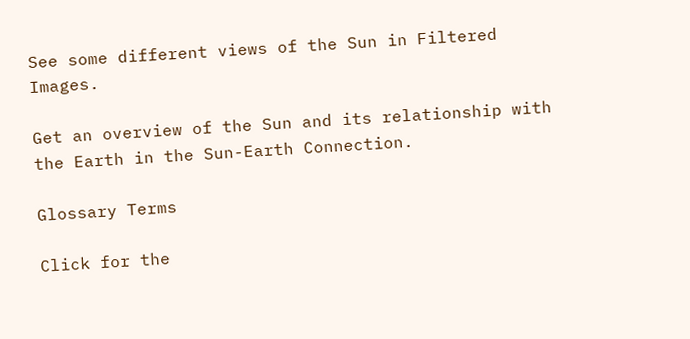See some different views of the Sun in Filtered Images.

Get an overview of the Sun and its relationship with the Earth in the Sun-Earth Connection.

Glossary Terms

Click for the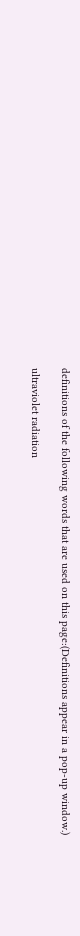definitions of the following words that are used on this page:(Definitions appear in a pop-up window.)

ultraviolet radiation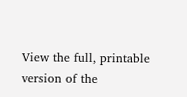View the full, printable version of the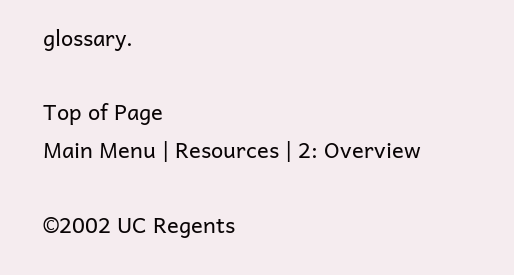glossary.

Top of Page
Main Menu | Resources | 2: Overview

©2002 UC Regents